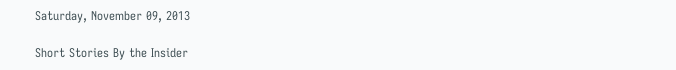Saturday, November 09, 2013

Short Stories By the Insider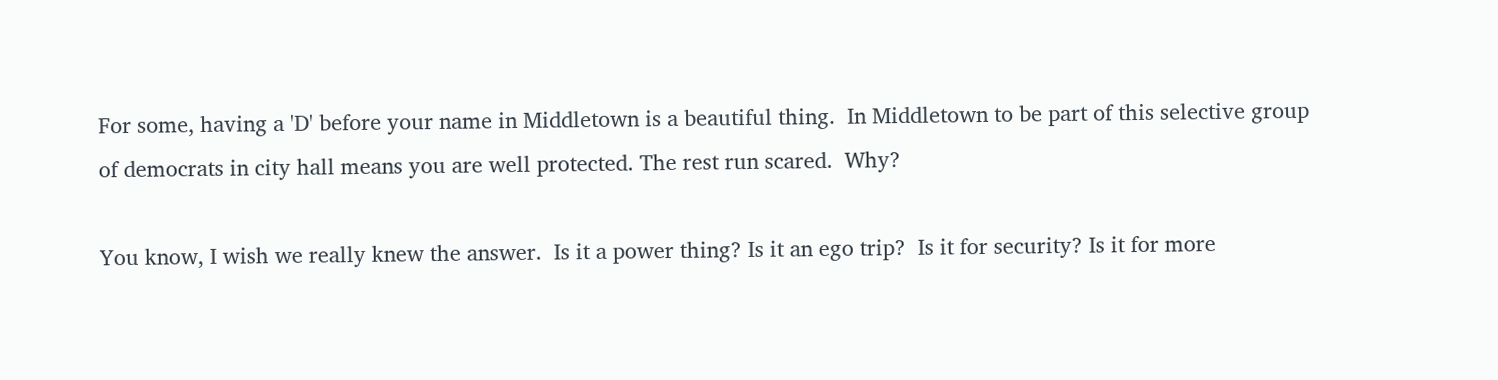For some, having a 'D' before your name in Middletown is a beautiful thing.  In Middletown to be part of this selective group of democrats in city hall means you are well protected. The rest run scared.  Why?

You know, I wish we really knew the answer.  Is it a power thing? Is it an ego trip?  Is it for security? Is it for more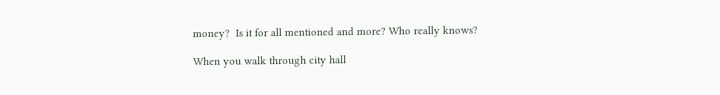money?  Is it for all mentioned and more? Who really knows?

When you walk through city hall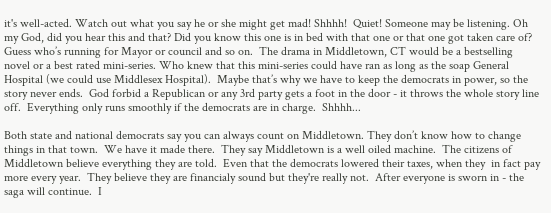it's well-acted. Watch out what you say he or she might get mad! Shhhh!  Quiet! Someone may be listening. Oh my God, did you hear this and that? Did you know this one is in bed with that one or that one got taken care of?  Guess who’s running for Mayor or council and so on.  The drama in Middletown, CT would be a bestselling novel or a best rated mini-series. Who knew that this mini-series could have ran as long as the soap General Hospital (we could use Middlesex Hospital).  Maybe that’s why we have to keep the democrats in power, so the story never ends.  God forbid a Republican or any 3rd party gets a foot in the door - it throws the whole story line off.  Everything only runs smoothly if the democrats are in charge.  Shhhh...

Both state and national democrats say you can always count on Middletown. They don’t know how to change things in that town.  We have it made there.  They say Middletown is a well oiled machine.  The citizens of Middletown believe everything they are told.  Even that the democrats lowered their taxes, when they  in fact pay more every year.  They believe they are financialy sound but they're really not.  After everyone is sworn in - the saga will continue.  I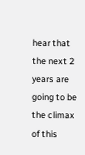hear that the next 2 years are going to be the climax of this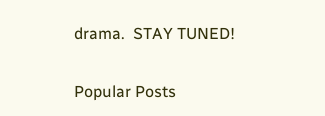drama.  STAY TUNED!

Popular Posts